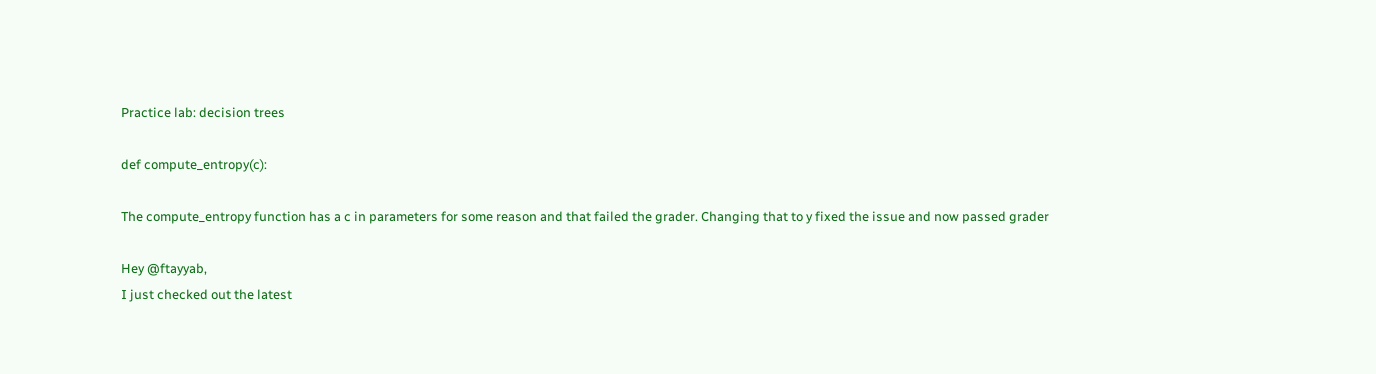Practice lab: decision trees

def compute_entropy(c):

The compute_entropy function has a c in parameters for some reason and that failed the grader. Changing that to y fixed the issue and now passed grader

Hey @ftayyab,
I just checked out the latest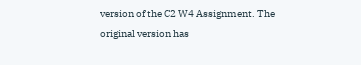version of the C2 W4 Assignment. The original version has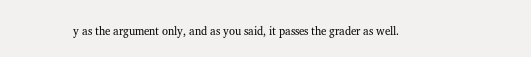y as the argument only, and as you said, it passes the grader as well.